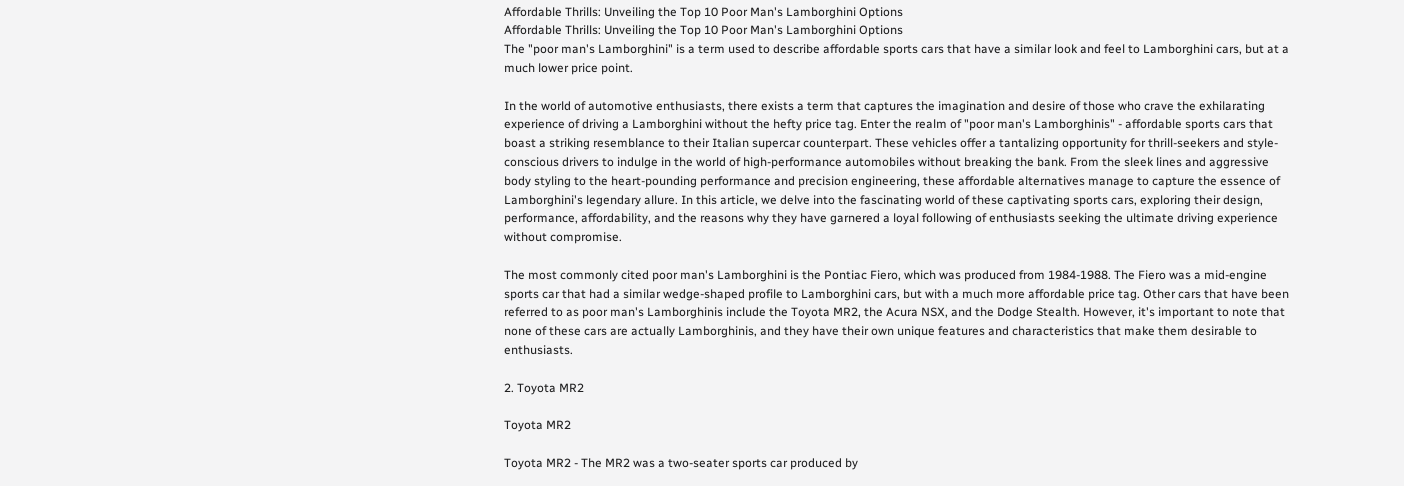Affordable Thrills: Unveiling the Top 10 Poor Man's Lamborghini Options
Affordable Thrills: Unveiling the Top 10 Poor Man's Lamborghini Options
The "poor man's Lamborghini" is a term used to describe affordable sports cars that have a similar look and feel to Lamborghini cars, but at a much lower price point.

In the world of automotive enthusiasts, there exists a term that captures the imagination and desire of those who crave the exhilarating experience of driving a Lamborghini without the hefty price tag. Enter the realm of "poor man's Lamborghinis" - affordable sports cars that boast a striking resemblance to their Italian supercar counterpart. These vehicles offer a tantalizing opportunity for thrill-seekers and style-conscious drivers to indulge in the world of high-performance automobiles without breaking the bank. From the sleek lines and aggressive body styling to the heart-pounding performance and precision engineering, these affordable alternatives manage to capture the essence of Lamborghini's legendary allure. In this article, we delve into the fascinating world of these captivating sports cars, exploring their design, performance, affordability, and the reasons why they have garnered a loyal following of enthusiasts seeking the ultimate driving experience without compromise.

The most commonly cited poor man's Lamborghini is the Pontiac Fiero, which was produced from 1984-1988. The Fiero was a mid-engine sports car that had a similar wedge-shaped profile to Lamborghini cars, but with a much more affordable price tag. Other cars that have been referred to as poor man's Lamborghinis include the Toyota MR2, the Acura NSX, and the Dodge Stealth. However, it's important to note that none of these cars are actually Lamborghinis, and they have their own unique features and characteristics that make them desirable to enthusiasts.

2. Toyota MR2

Toyota MR2

Toyota MR2 - The MR2 was a two-seater sports car produced by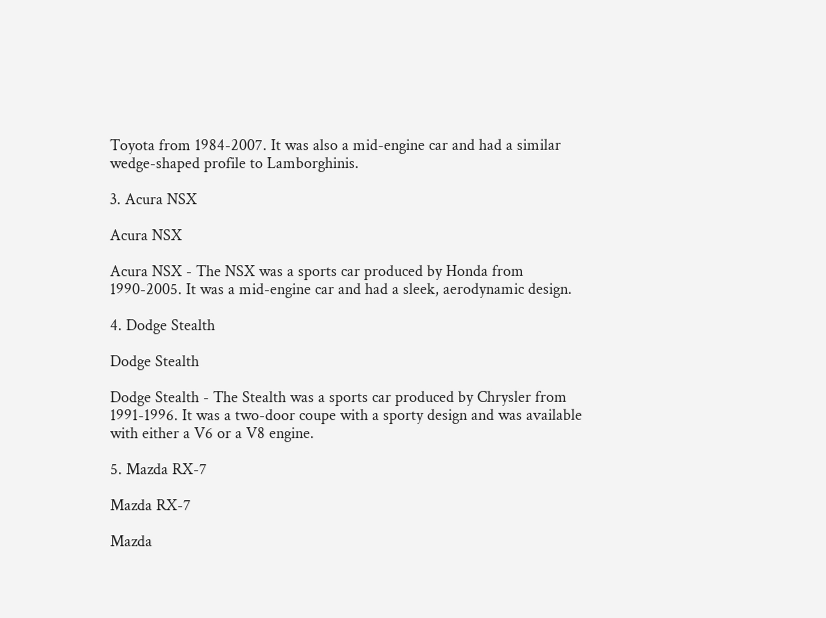Toyota from 1984-2007. It was also a mid-engine car and had a similar wedge-shaped profile to Lamborghinis.

3. Acura NSX

Acura NSX

Acura NSX - The NSX was a sports car produced by Honda from 1990-2005. It was a mid-engine car and had a sleek, aerodynamic design.

4. Dodge Stealth

Dodge Stealth

Dodge Stealth - The Stealth was a sports car produced by Chrysler from 1991-1996. It was a two-door coupe with a sporty design and was available with either a V6 or a V8 engine.

5. Mazda RX-7

Mazda RX-7

Mazda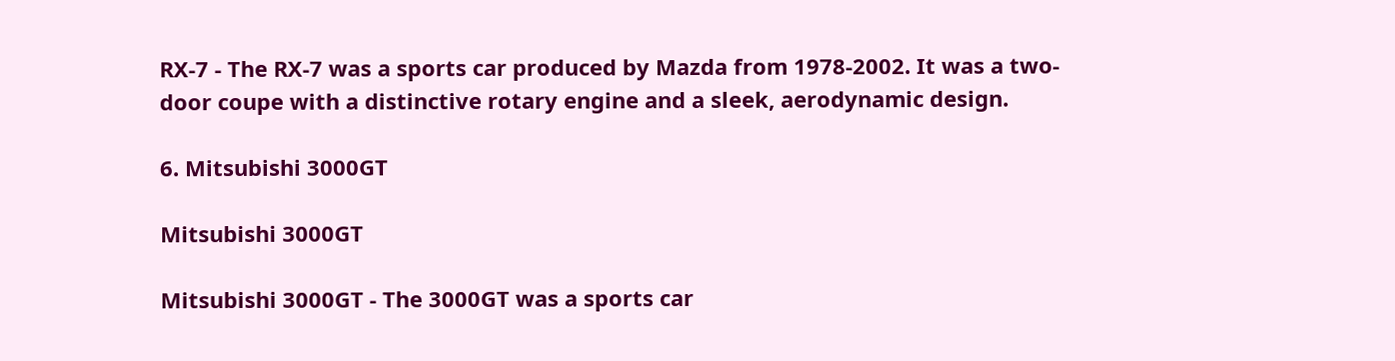RX-7 - The RX-7 was a sports car produced by Mazda from 1978-2002. It was a two-door coupe with a distinctive rotary engine and a sleek, aerodynamic design.

6. Mitsubishi 3000GT

Mitsubishi 3000GT

Mitsubishi 3000GT - The 3000GT was a sports car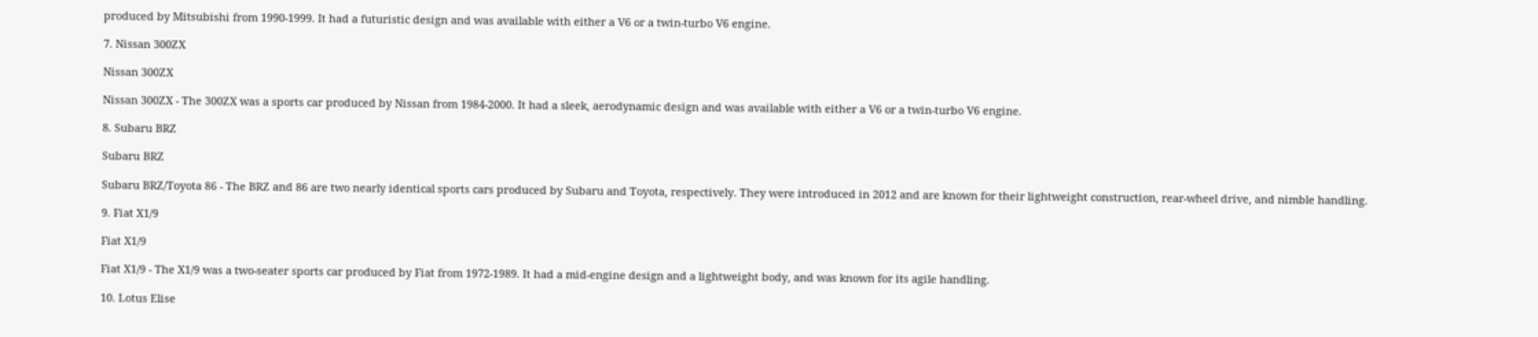produced by Mitsubishi from 1990-1999. It had a futuristic design and was available with either a V6 or a twin-turbo V6 engine.

7. Nissan 300ZX

Nissan 300ZX

Nissan 300ZX - The 300ZX was a sports car produced by Nissan from 1984-2000. It had a sleek, aerodynamic design and was available with either a V6 or a twin-turbo V6 engine.

8. Subaru BRZ

Subaru BRZ

Subaru BRZ/Toyota 86 - The BRZ and 86 are two nearly identical sports cars produced by Subaru and Toyota, respectively. They were introduced in 2012 and are known for their lightweight construction, rear-wheel drive, and nimble handling.

9. Fiat X1/9

Fiat X1/9

Fiat X1/9 - The X1/9 was a two-seater sports car produced by Fiat from 1972-1989. It had a mid-engine design and a lightweight body, and was known for its agile handling.

10. Lotus Elise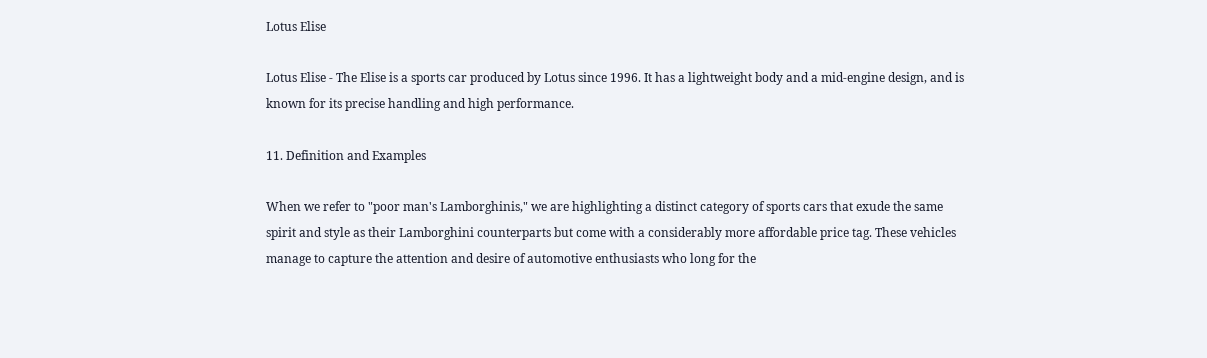Lotus Elise

Lotus Elise - The Elise is a sports car produced by Lotus since 1996. It has a lightweight body and a mid-engine design, and is known for its precise handling and high performance.

11. Definition and Examples

When we refer to "poor man's Lamborghinis," we are highlighting a distinct category of sports cars that exude the same spirit and style as their Lamborghini counterparts but come with a considerably more affordable price tag. These vehicles manage to capture the attention and desire of automotive enthusiasts who long for the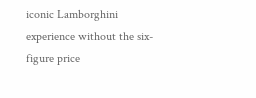iconic Lamborghini experience without the six-figure price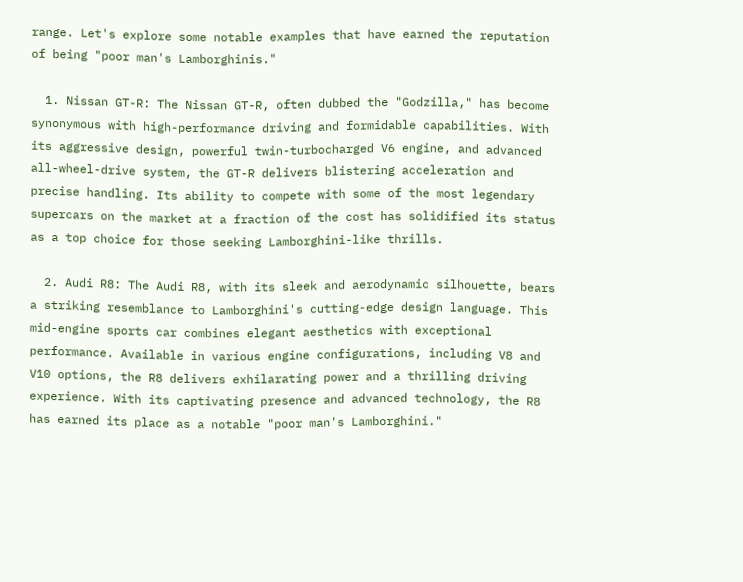range. Let's explore some notable examples that have earned the reputation of being "poor man's Lamborghinis."

  1. Nissan GT-R: The Nissan GT-R, often dubbed the "Godzilla," has become synonymous with high-performance driving and formidable capabilities. With its aggressive design, powerful twin-turbocharged V6 engine, and advanced all-wheel-drive system, the GT-R delivers blistering acceleration and precise handling. Its ability to compete with some of the most legendary supercars on the market at a fraction of the cost has solidified its status as a top choice for those seeking Lamborghini-like thrills.

  2. Audi R8: The Audi R8, with its sleek and aerodynamic silhouette, bears a striking resemblance to Lamborghini's cutting-edge design language. This mid-engine sports car combines elegant aesthetics with exceptional performance. Available in various engine configurations, including V8 and V10 options, the R8 delivers exhilarating power and a thrilling driving experience. With its captivating presence and advanced technology, the R8 has earned its place as a notable "poor man's Lamborghini."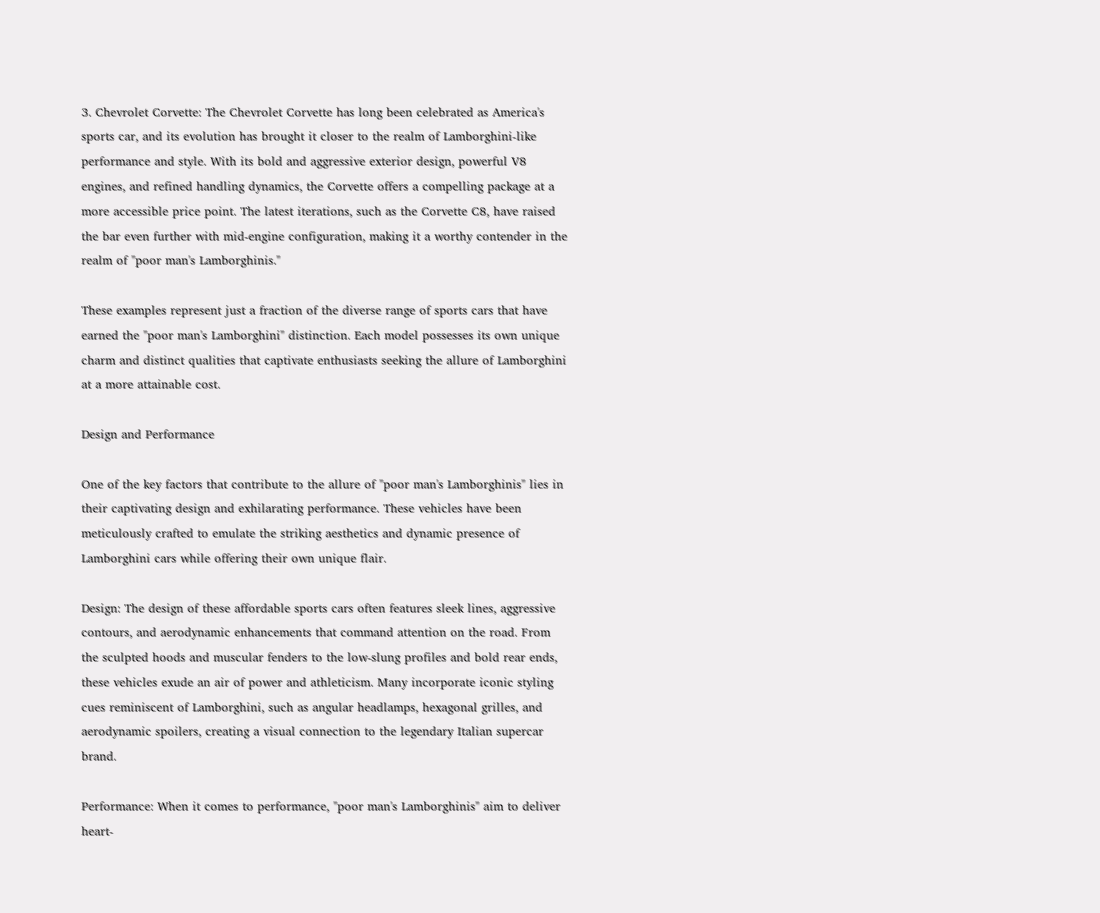3. Chevrolet Corvette: The Chevrolet Corvette has long been celebrated as America's sports car, and its evolution has brought it closer to the realm of Lamborghini-like performance and style. With its bold and aggressive exterior design, powerful V8 engines, and refined handling dynamics, the Corvette offers a compelling package at a more accessible price point. The latest iterations, such as the Corvette C8, have raised the bar even further with mid-engine configuration, making it a worthy contender in the realm of "poor man's Lamborghinis."

These examples represent just a fraction of the diverse range of sports cars that have earned the "poor man's Lamborghini" distinction. Each model possesses its own unique charm and distinct qualities that captivate enthusiasts seeking the allure of Lamborghini at a more attainable cost.

Design and Performance

One of the key factors that contribute to the allure of "poor man's Lamborghinis" lies in their captivating design and exhilarating performance. These vehicles have been meticulously crafted to emulate the striking aesthetics and dynamic presence of Lamborghini cars while offering their own unique flair.

Design: The design of these affordable sports cars often features sleek lines, aggressive contours, and aerodynamic enhancements that command attention on the road. From the sculpted hoods and muscular fenders to the low-slung profiles and bold rear ends, these vehicles exude an air of power and athleticism. Many incorporate iconic styling cues reminiscent of Lamborghini, such as angular headlamps, hexagonal grilles, and aerodynamic spoilers, creating a visual connection to the legendary Italian supercar brand.

Performance: When it comes to performance, "poor man's Lamborghinis" aim to deliver heart-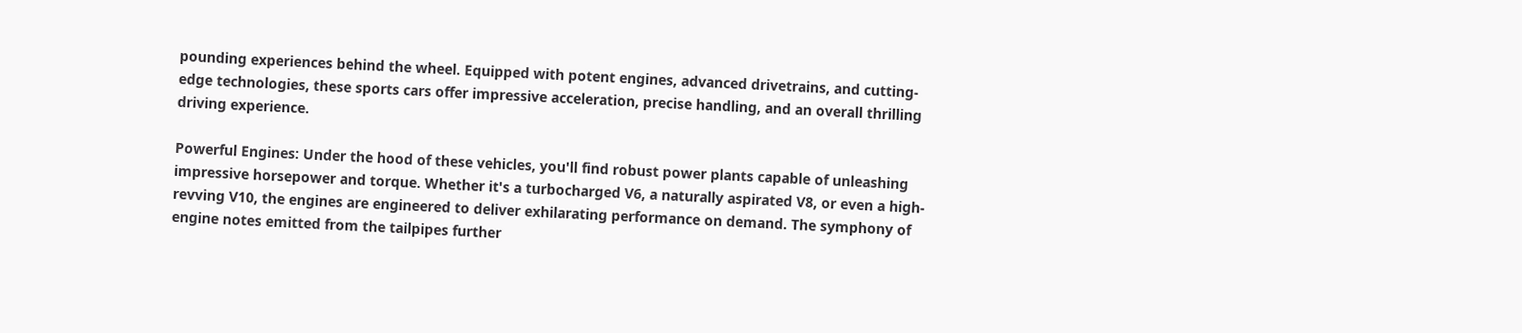pounding experiences behind the wheel. Equipped with potent engines, advanced drivetrains, and cutting-edge technologies, these sports cars offer impressive acceleration, precise handling, and an overall thrilling driving experience.

Powerful Engines: Under the hood of these vehicles, you'll find robust power plants capable of unleashing impressive horsepower and torque. Whether it's a turbocharged V6, a naturally aspirated V8, or even a high-revving V10, the engines are engineered to deliver exhilarating performance on demand. The symphony of engine notes emitted from the tailpipes further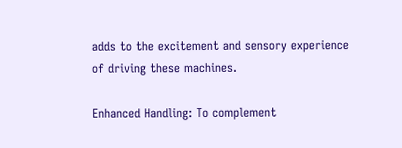adds to the excitement and sensory experience of driving these machines.

Enhanced Handling: To complement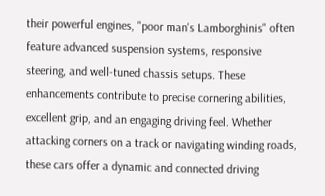their powerful engines, "poor man's Lamborghinis" often feature advanced suspension systems, responsive steering, and well-tuned chassis setups. These enhancements contribute to precise cornering abilities, excellent grip, and an engaging driving feel. Whether attacking corners on a track or navigating winding roads, these cars offer a dynamic and connected driving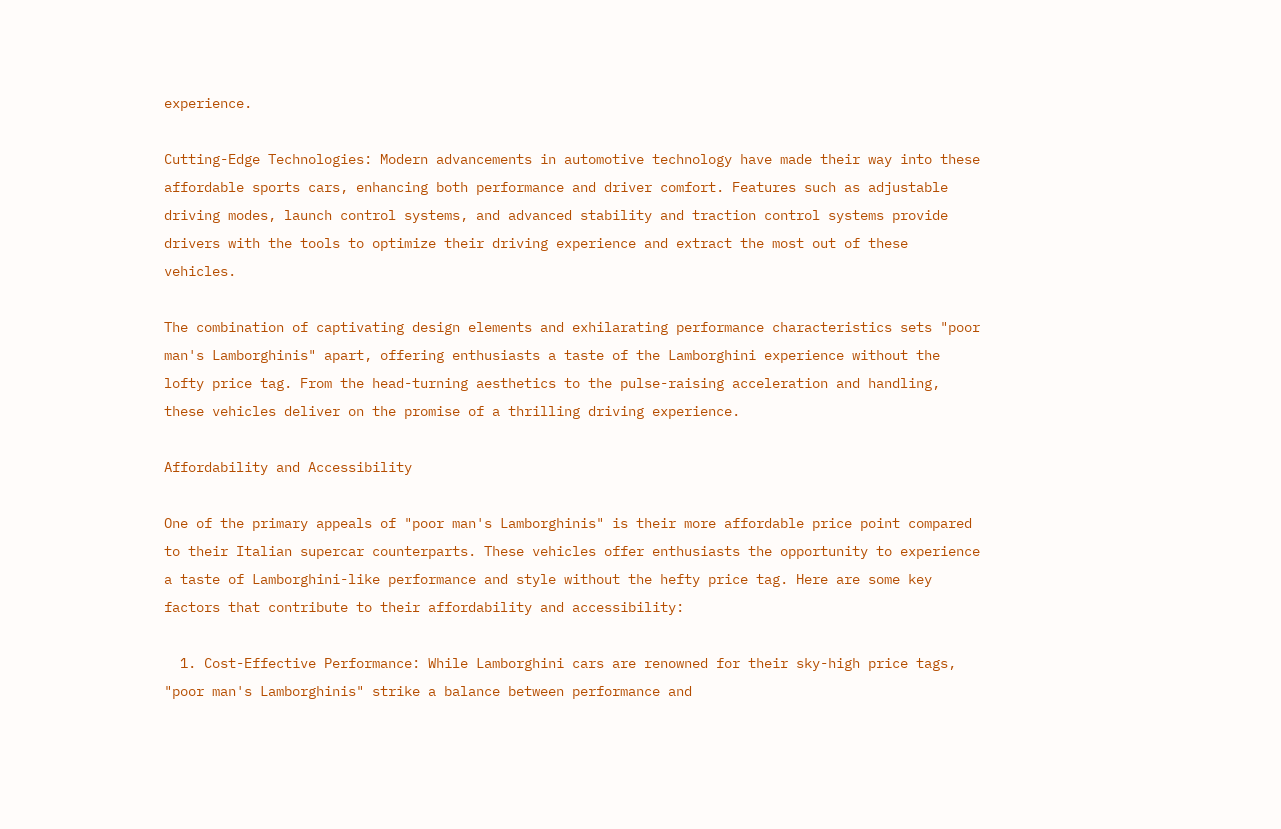experience.

Cutting-Edge Technologies: Modern advancements in automotive technology have made their way into these affordable sports cars, enhancing both performance and driver comfort. Features such as adjustable driving modes, launch control systems, and advanced stability and traction control systems provide drivers with the tools to optimize their driving experience and extract the most out of these vehicles.

The combination of captivating design elements and exhilarating performance characteristics sets "poor man's Lamborghinis" apart, offering enthusiasts a taste of the Lamborghini experience without the lofty price tag. From the head-turning aesthetics to the pulse-raising acceleration and handling, these vehicles deliver on the promise of a thrilling driving experience.

Affordability and Accessibility

One of the primary appeals of "poor man's Lamborghinis" is their more affordable price point compared to their Italian supercar counterparts. These vehicles offer enthusiasts the opportunity to experience a taste of Lamborghini-like performance and style without the hefty price tag. Here are some key factors that contribute to their affordability and accessibility:

  1. Cost-Effective Performance: While Lamborghini cars are renowned for their sky-high price tags, "poor man's Lamborghinis" strike a balance between performance and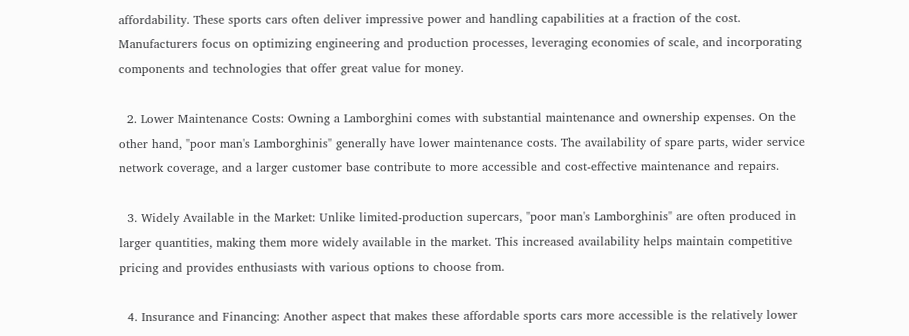affordability. These sports cars often deliver impressive power and handling capabilities at a fraction of the cost. Manufacturers focus on optimizing engineering and production processes, leveraging economies of scale, and incorporating components and technologies that offer great value for money.

  2. Lower Maintenance Costs: Owning a Lamborghini comes with substantial maintenance and ownership expenses. On the other hand, "poor man's Lamborghinis" generally have lower maintenance costs. The availability of spare parts, wider service network coverage, and a larger customer base contribute to more accessible and cost-effective maintenance and repairs.

  3. Widely Available in the Market: Unlike limited-production supercars, "poor man's Lamborghinis" are often produced in larger quantities, making them more widely available in the market. This increased availability helps maintain competitive pricing and provides enthusiasts with various options to choose from.

  4. Insurance and Financing: Another aspect that makes these affordable sports cars more accessible is the relatively lower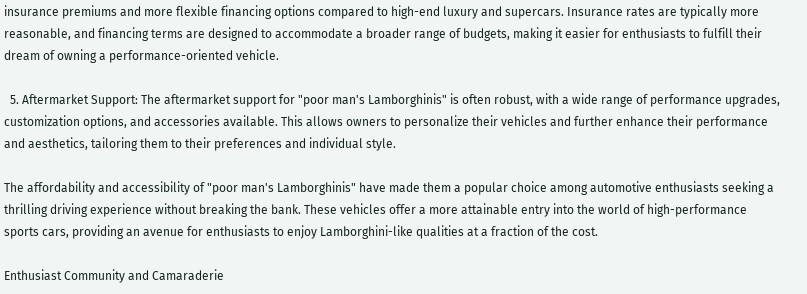insurance premiums and more flexible financing options compared to high-end luxury and supercars. Insurance rates are typically more reasonable, and financing terms are designed to accommodate a broader range of budgets, making it easier for enthusiasts to fulfill their dream of owning a performance-oriented vehicle.

  5. Aftermarket Support: The aftermarket support for "poor man's Lamborghinis" is often robust, with a wide range of performance upgrades, customization options, and accessories available. This allows owners to personalize their vehicles and further enhance their performance and aesthetics, tailoring them to their preferences and individual style.

The affordability and accessibility of "poor man's Lamborghinis" have made them a popular choice among automotive enthusiasts seeking a thrilling driving experience without breaking the bank. These vehicles offer a more attainable entry into the world of high-performance sports cars, providing an avenue for enthusiasts to enjoy Lamborghini-like qualities at a fraction of the cost.

Enthusiast Community and Camaraderie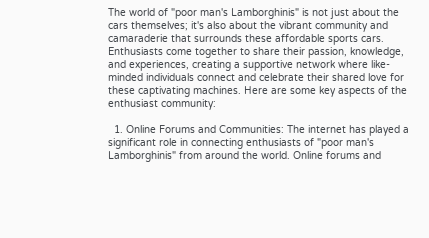The world of "poor man's Lamborghinis" is not just about the cars themselves; it's also about the vibrant community and camaraderie that surrounds these affordable sports cars. Enthusiasts come together to share their passion, knowledge, and experiences, creating a supportive network where like-minded individuals connect and celebrate their shared love for these captivating machines. Here are some key aspects of the enthusiast community:

  1. Online Forums and Communities: The internet has played a significant role in connecting enthusiasts of "poor man's Lamborghinis" from around the world. Online forums and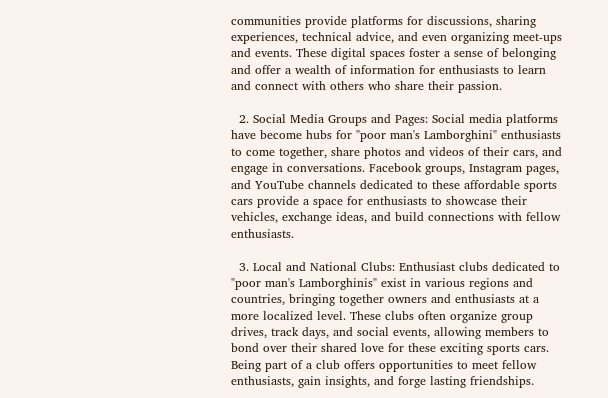communities provide platforms for discussions, sharing experiences, technical advice, and even organizing meet-ups and events. These digital spaces foster a sense of belonging and offer a wealth of information for enthusiasts to learn and connect with others who share their passion.

  2. Social Media Groups and Pages: Social media platforms have become hubs for "poor man's Lamborghini" enthusiasts to come together, share photos and videos of their cars, and engage in conversations. Facebook groups, Instagram pages, and YouTube channels dedicated to these affordable sports cars provide a space for enthusiasts to showcase their vehicles, exchange ideas, and build connections with fellow enthusiasts.

  3. Local and National Clubs: Enthusiast clubs dedicated to "poor man's Lamborghinis" exist in various regions and countries, bringing together owners and enthusiasts at a more localized level. These clubs often organize group drives, track days, and social events, allowing members to bond over their shared love for these exciting sports cars. Being part of a club offers opportunities to meet fellow enthusiasts, gain insights, and forge lasting friendships.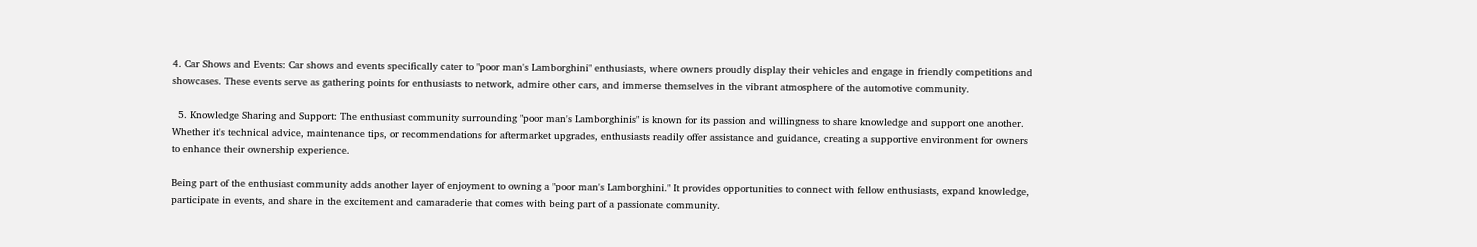4. Car Shows and Events: Car shows and events specifically cater to "poor man's Lamborghini" enthusiasts, where owners proudly display their vehicles and engage in friendly competitions and showcases. These events serve as gathering points for enthusiasts to network, admire other cars, and immerse themselves in the vibrant atmosphere of the automotive community.

  5. Knowledge Sharing and Support: The enthusiast community surrounding "poor man's Lamborghinis" is known for its passion and willingness to share knowledge and support one another. Whether it's technical advice, maintenance tips, or recommendations for aftermarket upgrades, enthusiasts readily offer assistance and guidance, creating a supportive environment for owners to enhance their ownership experience.

Being part of the enthusiast community adds another layer of enjoyment to owning a "poor man's Lamborghini." It provides opportunities to connect with fellow enthusiasts, expand knowledge, participate in events, and share in the excitement and camaraderie that comes with being part of a passionate community.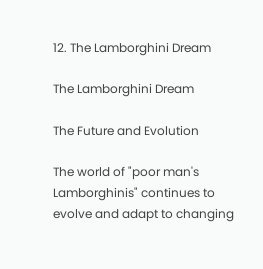12. The Lamborghini Dream

The Lamborghini Dream

The Future and Evolution

The world of "poor man's Lamborghinis" continues to evolve and adapt to changing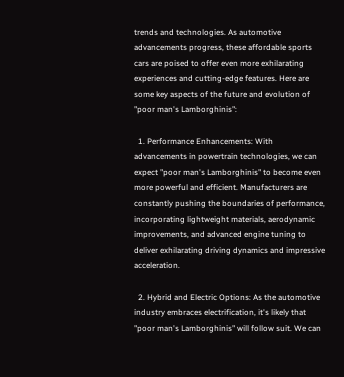trends and technologies. As automotive advancements progress, these affordable sports cars are poised to offer even more exhilarating experiences and cutting-edge features. Here are some key aspects of the future and evolution of "poor man's Lamborghinis":

  1. Performance Enhancements: With advancements in powertrain technologies, we can expect "poor man's Lamborghinis" to become even more powerful and efficient. Manufacturers are constantly pushing the boundaries of performance, incorporating lightweight materials, aerodynamic improvements, and advanced engine tuning to deliver exhilarating driving dynamics and impressive acceleration.

  2. Hybrid and Electric Options: As the automotive industry embraces electrification, it's likely that "poor man's Lamborghinis" will follow suit. We can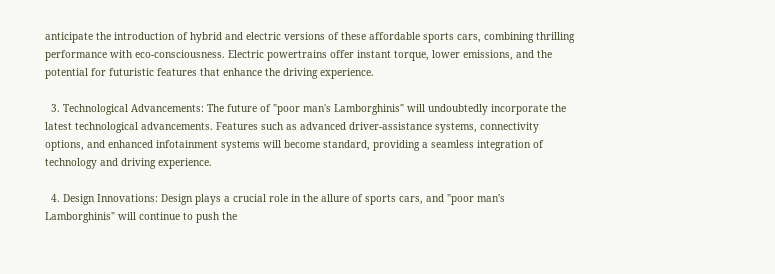anticipate the introduction of hybrid and electric versions of these affordable sports cars, combining thrilling performance with eco-consciousness. Electric powertrains offer instant torque, lower emissions, and the potential for futuristic features that enhance the driving experience.

  3. Technological Advancements: The future of "poor man's Lamborghinis" will undoubtedly incorporate the latest technological advancements. Features such as advanced driver-assistance systems, connectivity options, and enhanced infotainment systems will become standard, providing a seamless integration of technology and driving experience.

  4. Design Innovations: Design plays a crucial role in the allure of sports cars, and "poor man's Lamborghinis" will continue to push the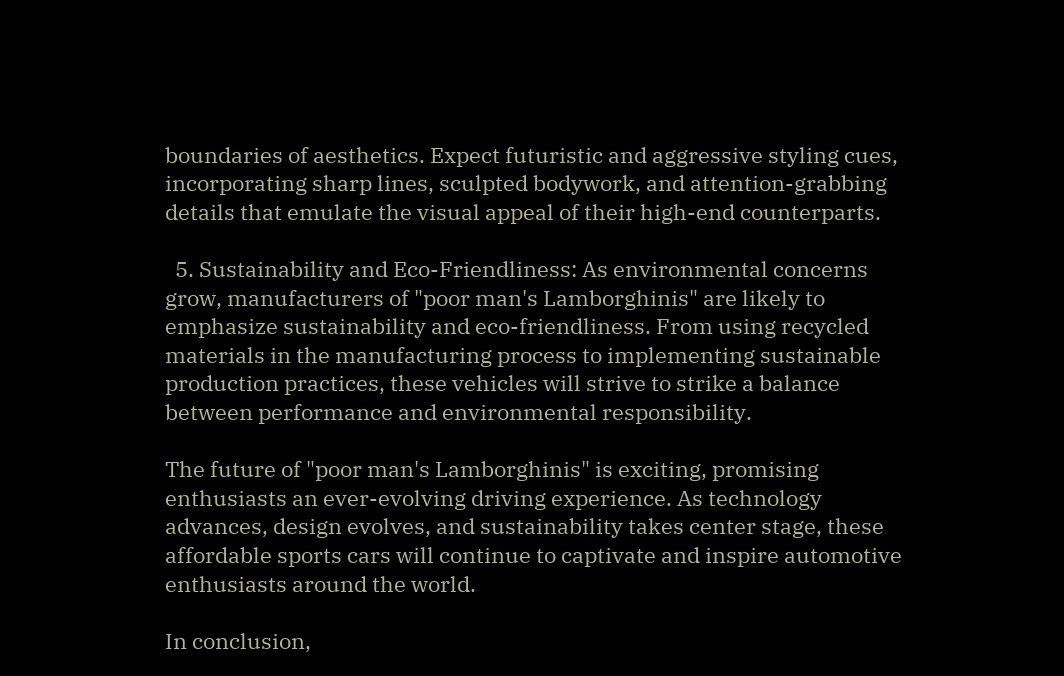boundaries of aesthetics. Expect futuristic and aggressive styling cues, incorporating sharp lines, sculpted bodywork, and attention-grabbing details that emulate the visual appeal of their high-end counterparts.

  5. Sustainability and Eco-Friendliness: As environmental concerns grow, manufacturers of "poor man's Lamborghinis" are likely to emphasize sustainability and eco-friendliness. From using recycled materials in the manufacturing process to implementing sustainable production practices, these vehicles will strive to strike a balance between performance and environmental responsibility.

The future of "poor man's Lamborghinis" is exciting, promising enthusiasts an ever-evolving driving experience. As technology advances, design evolves, and sustainability takes center stage, these affordable sports cars will continue to captivate and inspire automotive enthusiasts around the world.

In conclusion,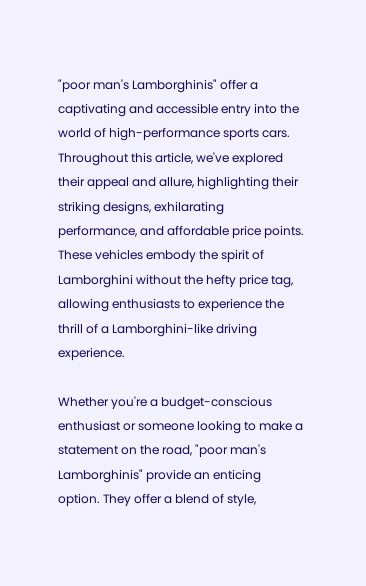"poor man's Lamborghinis" offer a captivating and accessible entry into the world of high-performance sports cars. Throughout this article, we've explored their appeal and allure, highlighting their striking designs, exhilarating performance, and affordable price points. These vehicles embody the spirit of Lamborghini without the hefty price tag, allowing enthusiasts to experience the thrill of a Lamborghini-like driving experience.

Whether you're a budget-conscious enthusiast or someone looking to make a statement on the road, "poor man's Lamborghinis" provide an enticing option. They offer a blend of style,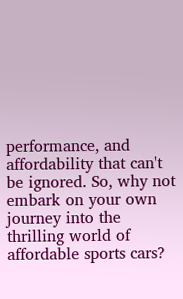performance, and affordability that can't be ignored. So, why not embark on your own journey into the thrilling world of affordable sports cars?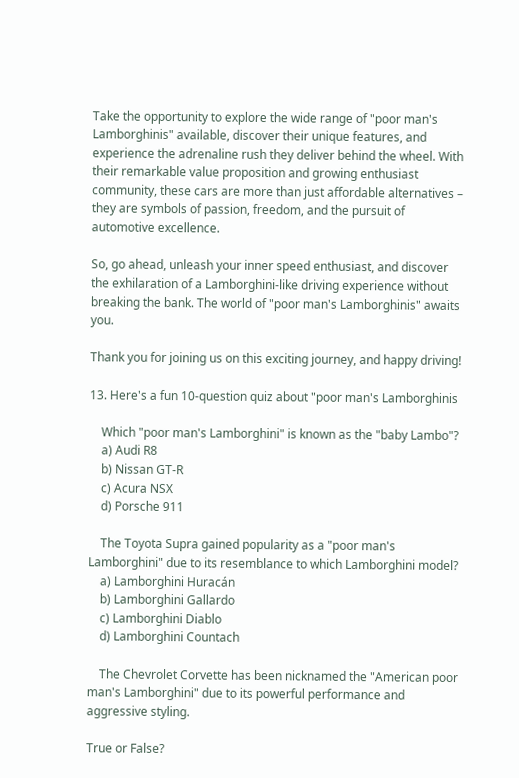Take the opportunity to explore the wide range of "poor man's Lamborghinis" available, discover their unique features, and experience the adrenaline rush they deliver behind the wheel. With their remarkable value proposition and growing enthusiast community, these cars are more than just affordable alternatives – they are symbols of passion, freedom, and the pursuit of automotive excellence.

So, go ahead, unleash your inner speed enthusiast, and discover the exhilaration of a Lamborghini-like driving experience without breaking the bank. The world of "poor man's Lamborghinis" awaits you.

Thank you for joining us on this exciting journey, and happy driving!

13. Here's a fun 10-question quiz about "poor man's Lamborghinis

    Which "poor man's Lamborghini" is known as the "baby Lambo"?
    a) Audi R8
    b) Nissan GT-R
    c) Acura NSX
    d) Porsche 911

    The Toyota Supra gained popularity as a "poor man's Lamborghini" due to its resemblance to which Lamborghini model?
    a) Lamborghini Huracán
    b) Lamborghini Gallardo
    c) Lamborghini Diablo
    d) Lamborghini Countach

    The Chevrolet Corvette has been nicknamed the "American poor man's Lamborghini" due to its powerful performance and aggressive styling.

True or False?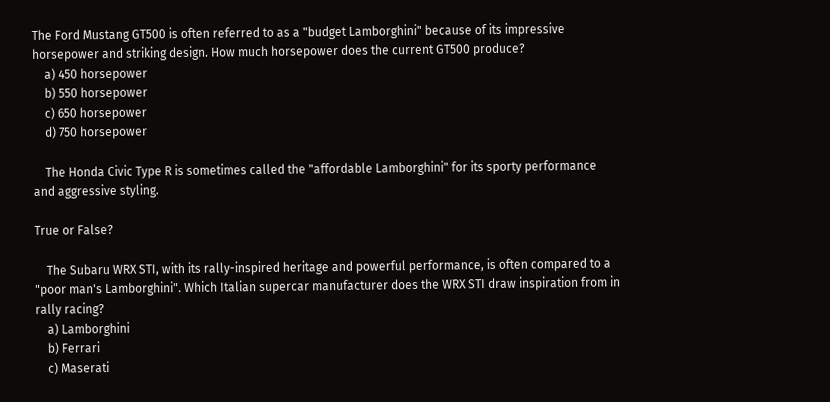The Ford Mustang GT500 is often referred to as a "budget Lamborghini" because of its impressive horsepower and striking design. How much horsepower does the current GT500 produce?
    a) 450 horsepower
    b) 550 horsepower
    c) 650 horsepower
    d) 750 horsepower

    The Honda Civic Type R is sometimes called the "affordable Lamborghini" for its sporty performance and aggressive styling.

True or False?

    The Subaru WRX STI, with its rally-inspired heritage and powerful performance, is often compared to a "poor man's Lamborghini". Which Italian supercar manufacturer does the WRX STI draw inspiration from in rally racing?
    a) Lamborghini
    b) Ferrari
    c) Maserati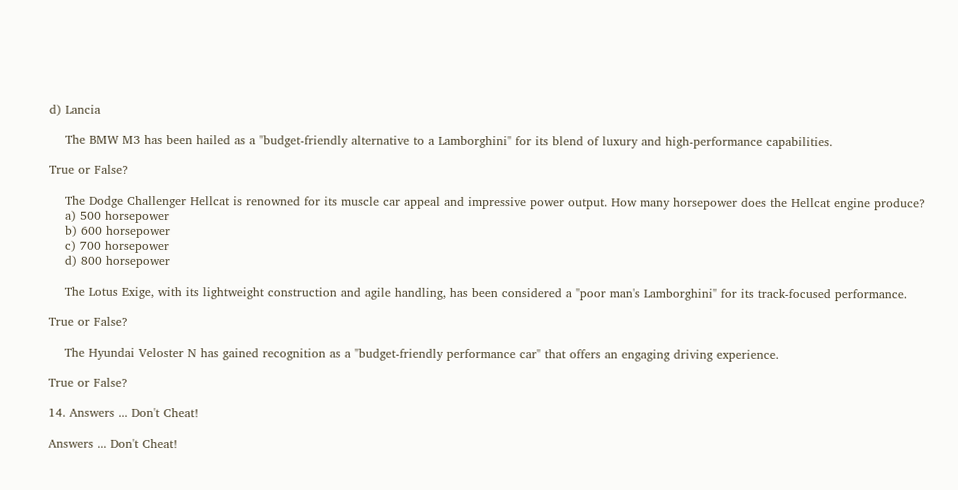d) Lancia

    The BMW M3 has been hailed as a "budget-friendly alternative to a Lamborghini" for its blend of luxury and high-performance capabilities.

True or False?

    The Dodge Challenger Hellcat is renowned for its muscle car appeal and impressive power output. How many horsepower does the Hellcat engine produce?
    a) 500 horsepower
    b) 600 horsepower
    c) 700 horsepower
    d) 800 horsepower

    The Lotus Exige, with its lightweight construction and agile handling, has been considered a "poor man's Lamborghini" for its track-focused performance.

True or False?

    The Hyundai Veloster N has gained recognition as a "budget-friendly performance car" that offers an engaging driving experience.

True or False?

14. Answers ... Don't Cheat!

Answers ... Don't Cheat!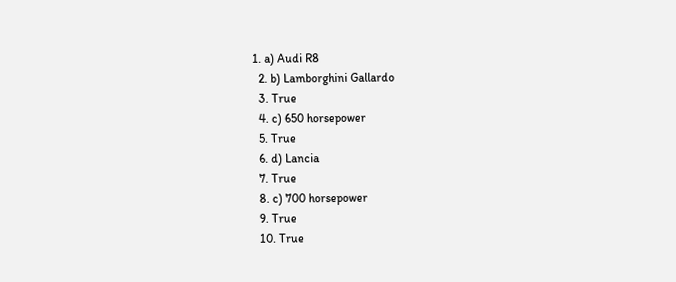1. a) Audi R8
  2. b) Lamborghini Gallardo
  3. True
  4. c) 650 horsepower
  5. True
  6. d) Lancia
  7. True
  8. c) 700 horsepower
  9. True
  10. True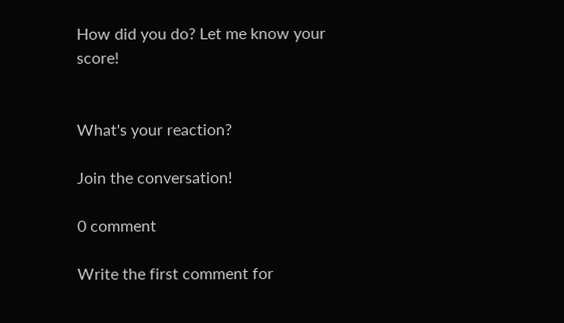How did you do? Let me know your score!


What's your reaction?

Join the conversation!

0 comment

Write the first comment for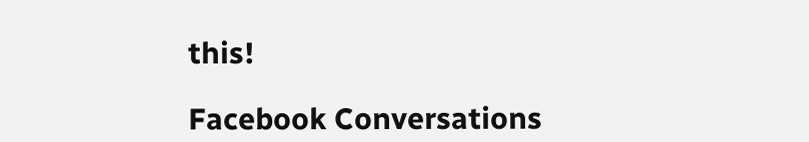this!

Facebook Conversations